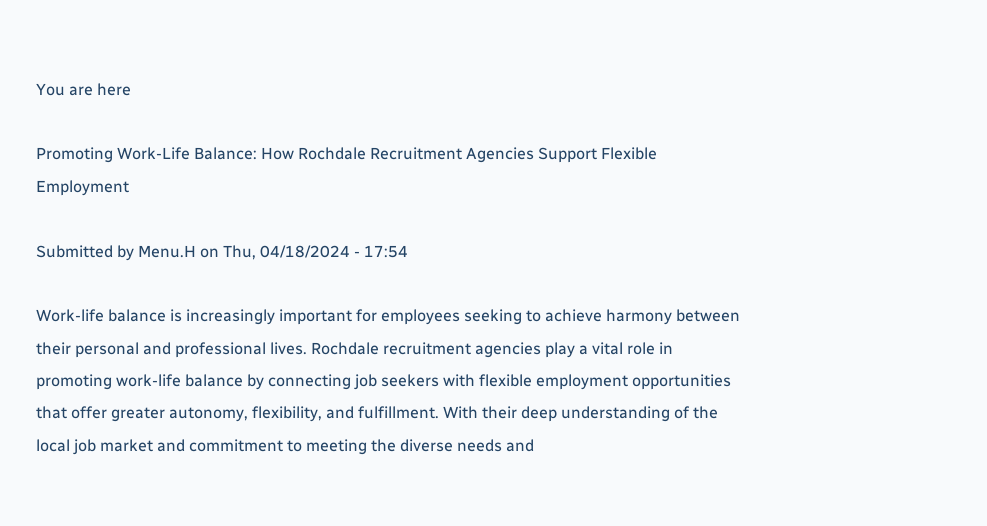You are here

Promoting Work-Life Balance: How Rochdale Recruitment Agencies Support Flexible Employment

Submitted by Menu.H on Thu, 04/18/2024 - 17:54

Work-life balance is increasingly important for employees seeking to achieve harmony between their personal and professional lives. Rochdale recruitment agencies play a vital role in promoting work-life balance by connecting job seekers with flexible employment opportunities that offer greater autonomy, flexibility, and fulfillment. With their deep understanding of the local job market and commitment to meeting the diverse needs and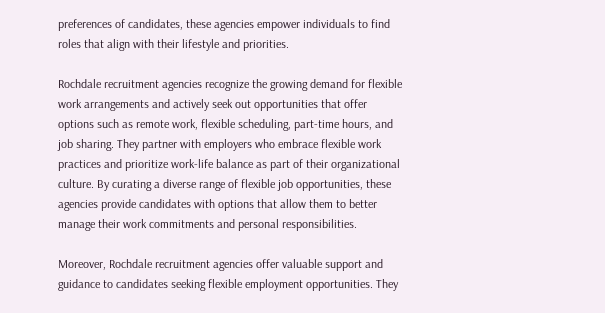preferences of candidates, these agencies empower individuals to find roles that align with their lifestyle and priorities.

Rochdale recruitment agencies recognize the growing demand for flexible work arrangements and actively seek out opportunities that offer options such as remote work, flexible scheduling, part-time hours, and job sharing. They partner with employers who embrace flexible work practices and prioritize work-life balance as part of their organizational culture. By curating a diverse range of flexible job opportunities, these agencies provide candidates with options that allow them to better manage their work commitments and personal responsibilities.

Moreover, Rochdale recruitment agencies offer valuable support and guidance to candidates seeking flexible employment opportunities. They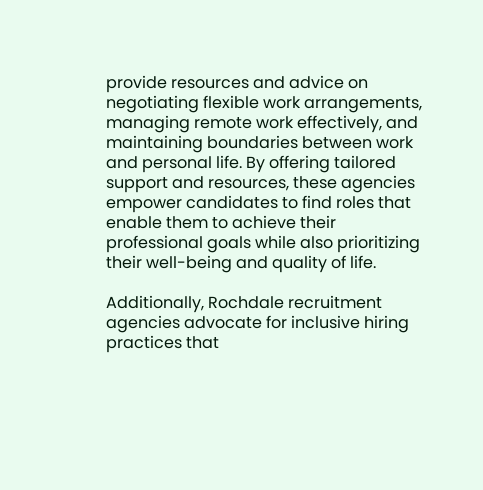provide resources and advice on negotiating flexible work arrangements, managing remote work effectively, and maintaining boundaries between work and personal life. By offering tailored support and resources, these agencies empower candidates to find roles that enable them to achieve their professional goals while also prioritizing their well-being and quality of life.

Additionally, Rochdale recruitment agencies advocate for inclusive hiring practices that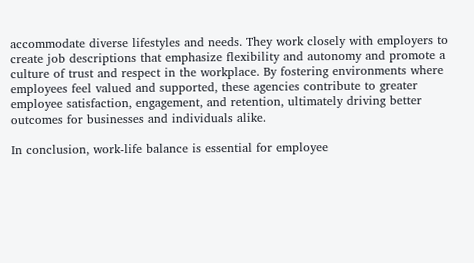accommodate diverse lifestyles and needs. They work closely with employers to create job descriptions that emphasize flexibility and autonomy and promote a culture of trust and respect in the workplace. By fostering environments where employees feel valued and supported, these agencies contribute to greater employee satisfaction, engagement, and retention, ultimately driving better outcomes for businesses and individuals alike.

In conclusion, work-life balance is essential for employee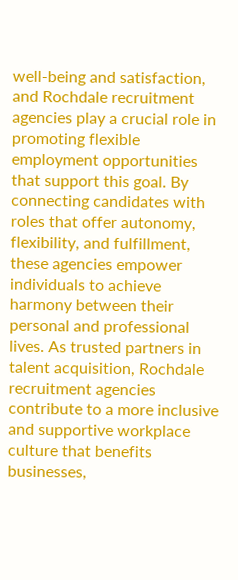well-being and satisfaction, and Rochdale recruitment agencies play a crucial role in promoting flexible employment opportunities that support this goal. By connecting candidates with roles that offer autonomy, flexibility, and fulfillment, these agencies empower individuals to achieve harmony between their personal and professional lives. As trusted partners in talent acquisition, Rochdale recruitment agencies contribute to a more inclusive and supportive workplace culture that benefits businesses,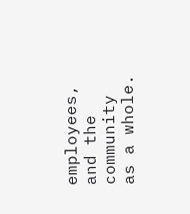employees, and the community as a whole.